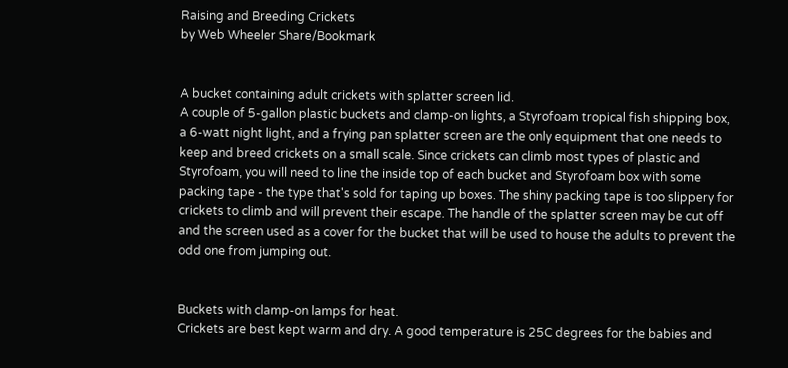Raising and Breeding Crickets
by Web Wheeler Share/Bookmark


A bucket containing adult crickets with splatter screen lid.
A couple of 5-gallon plastic buckets and clamp-on lights, a Styrofoam tropical fish shipping box, a 6-watt night light, and a frying pan splatter screen are the only equipment that one needs to keep and breed crickets on a small scale. Since crickets can climb most types of plastic and Styrofoam, you will need to line the inside top of each bucket and Styrofoam box with some packing tape - the type that's sold for taping up boxes. The shiny packing tape is too slippery for crickets to climb and will prevent their escape. The handle of the splatter screen may be cut off and the screen used as a cover for the bucket that will be used to house the adults to prevent the odd one from jumping out.


Buckets with clamp-on lamps for heat.
Crickets are best kept warm and dry. A good temperature is 25C degrees for the babies and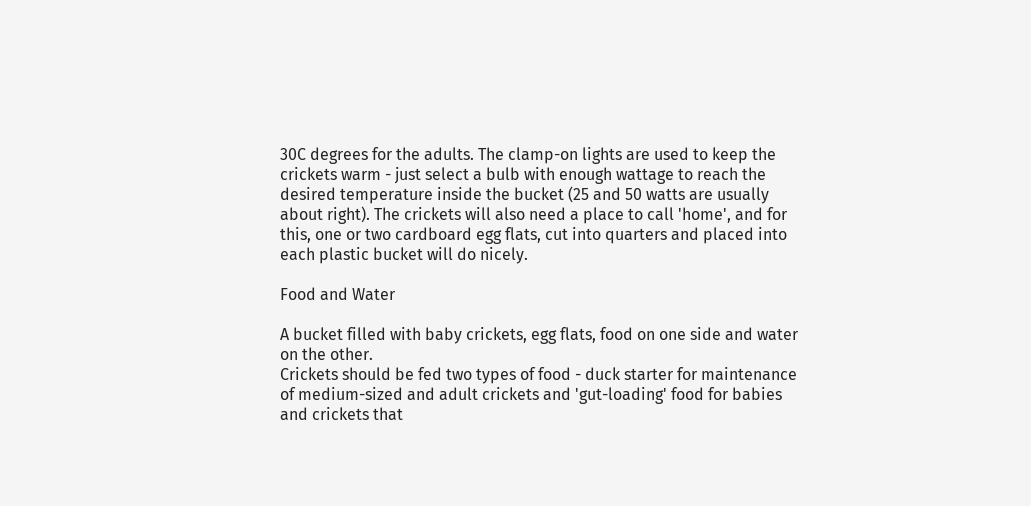30C degrees for the adults. The clamp-on lights are used to keep the crickets warm - just select a bulb with enough wattage to reach the desired temperature inside the bucket (25 and 50 watts are usually about right). The crickets will also need a place to call 'home', and for this, one or two cardboard egg flats, cut into quarters and placed into each plastic bucket will do nicely.

Food and Water

A bucket filled with baby crickets, egg flats, food on one side and water on the other.
Crickets should be fed two types of food - duck starter for maintenance of medium-sized and adult crickets and 'gut-loading' food for babies and crickets that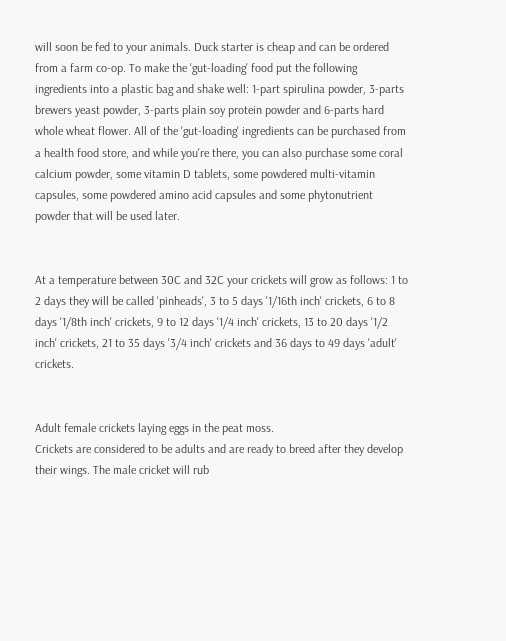will soon be fed to your animals. Duck starter is cheap and can be ordered from a farm co-op. To make the 'gut-loading' food put the following ingredients into a plastic bag and shake well: 1-part spirulina powder, 3-parts brewers yeast powder, 3-parts plain soy protein powder and 6-parts hard whole wheat flower. All of the 'gut-loading' ingredients can be purchased from a health food store, and while you're there, you can also purchase some coral calcium powder, some vitamin D tablets, some powdered multi-vitamin capsules, some powdered amino acid capsules and some phytonutrient powder that will be used later.


At a temperature between 30C and 32C your crickets will grow as follows: 1 to 2 days they will be called 'pinheads', 3 to 5 days '1/16th inch' crickets, 6 to 8 days '1/8th inch' crickets, 9 to 12 days '1/4 inch' crickets, 13 to 20 days '1/2 inch' crickets, 21 to 35 days '3/4 inch' crickets and 36 days to 49 days 'adult' crickets.


Adult female crickets laying eggs in the peat moss.
Crickets are considered to be adults and are ready to breed after they develop their wings. The male cricket will rub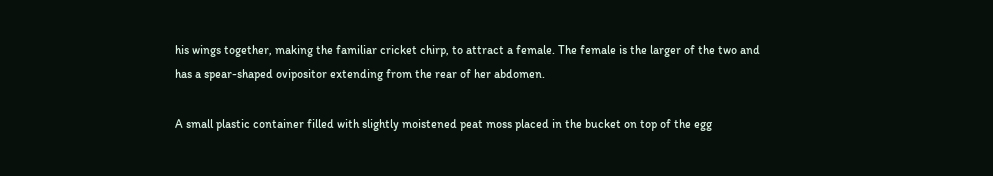his wings together, making the familiar cricket chirp, to attract a female. The female is the larger of the two and has a spear-shaped ovipositor extending from the rear of her abdomen.

A small plastic container filled with slightly moistened peat moss placed in the bucket on top of the egg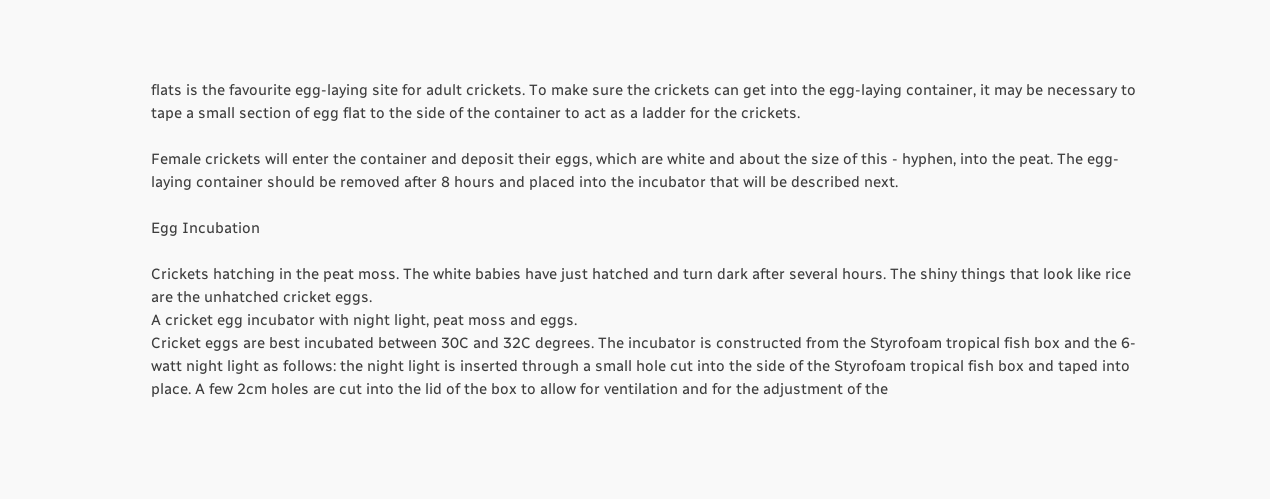flats is the favourite egg-laying site for adult crickets. To make sure the crickets can get into the egg-laying container, it may be necessary to tape a small section of egg flat to the side of the container to act as a ladder for the crickets.

Female crickets will enter the container and deposit their eggs, which are white and about the size of this - hyphen, into the peat. The egg-laying container should be removed after 8 hours and placed into the incubator that will be described next.

Egg Incubation

Crickets hatching in the peat moss. The white babies have just hatched and turn dark after several hours. The shiny things that look like rice are the unhatched cricket eggs.
A cricket egg incubator with night light, peat moss and eggs.
Cricket eggs are best incubated between 30C and 32C degrees. The incubator is constructed from the Styrofoam tropical fish box and the 6-watt night light as follows: the night light is inserted through a small hole cut into the side of the Styrofoam tropical fish box and taped into place. A few 2cm holes are cut into the lid of the box to allow for ventilation and for the adjustment of the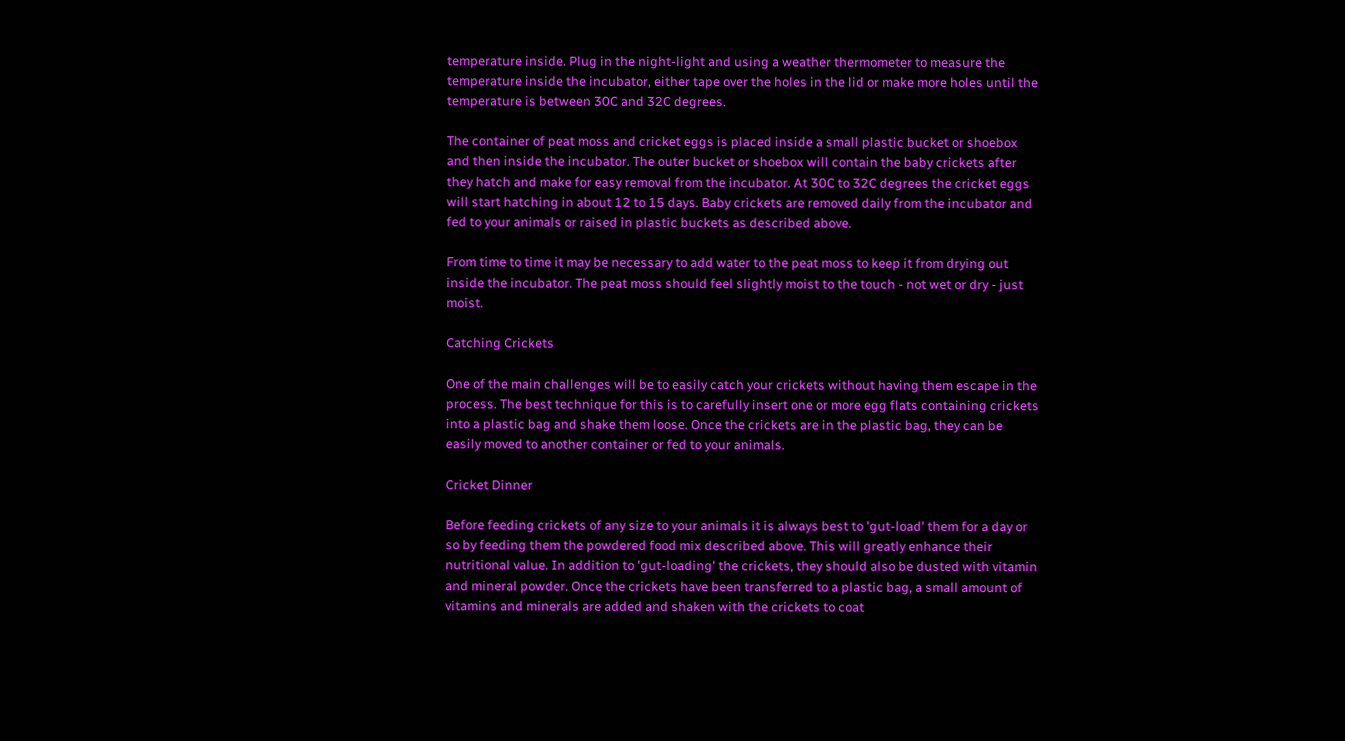temperature inside. Plug in the night-light and using a weather thermometer to measure the temperature inside the incubator, either tape over the holes in the lid or make more holes until the temperature is between 30C and 32C degrees.

The container of peat moss and cricket eggs is placed inside a small plastic bucket or shoebox and then inside the incubator. The outer bucket or shoebox will contain the baby crickets after they hatch and make for easy removal from the incubator. At 30C to 32C degrees the cricket eggs will start hatching in about 12 to 15 days. Baby crickets are removed daily from the incubator and fed to your animals or raised in plastic buckets as described above.

From time to time it may be necessary to add water to the peat moss to keep it from drying out inside the incubator. The peat moss should feel slightly moist to the touch - not wet or dry - just moist.

Catching Crickets

One of the main challenges will be to easily catch your crickets without having them escape in the process. The best technique for this is to carefully insert one or more egg flats containing crickets into a plastic bag and shake them loose. Once the crickets are in the plastic bag, they can be easily moved to another container or fed to your animals.

Cricket Dinner

Before feeding crickets of any size to your animals it is always best to 'gut-load' them for a day or so by feeding them the powdered food mix described above. This will greatly enhance their nutritional value. In addition to 'gut-loading' the crickets, they should also be dusted with vitamin and mineral powder. Once the crickets have been transferred to a plastic bag, a small amount of vitamins and minerals are added and shaken with the crickets to coat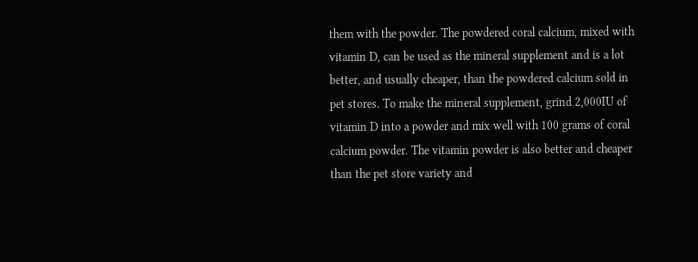them with the powder. The powdered coral calcium, mixed with vitamin D, can be used as the mineral supplement and is a lot better, and usually cheaper, than the powdered calcium sold in pet stores. To make the mineral supplement, grind 2,000IU of vitamin D into a powder and mix well with 100 grams of coral calcium powder. The vitamin powder is also better and cheaper than the pet store variety and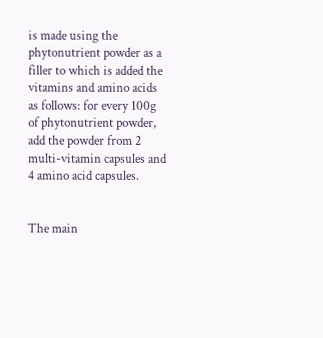is made using the phytonutrient powder as a filler to which is added the vitamins and amino acids as follows: for every 100g of phytonutrient powder, add the powder from 2 multi-vitamin capsules and 4 amino acid capsules.


The main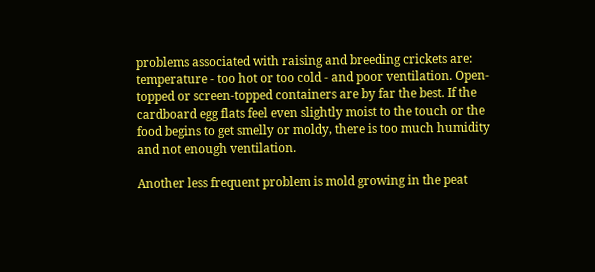problems associated with raising and breeding crickets are: temperature - too hot or too cold - and poor ventilation. Open-topped or screen-topped containers are by far the best. If the cardboard egg flats feel even slightly moist to the touch or the food begins to get smelly or moldy, there is too much humidity and not enough ventilation.

Another less frequent problem is mold growing in the peat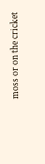moss or on the cricket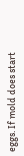eggs. If mold does start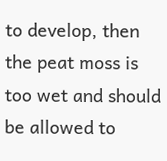to develop, then the peat moss is too wet and should be allowed to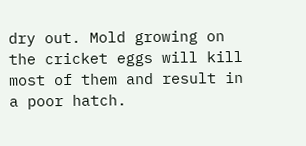dry out. Mold growing on the cricket eggs will kill most of them and result in a poor hatch.